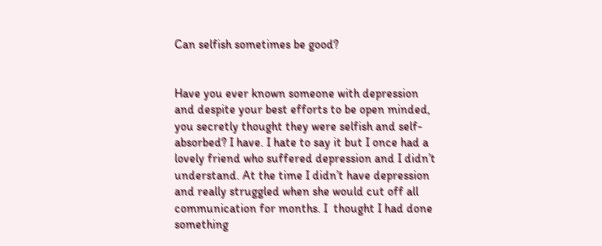Can selfish sometimes be good?


Have you ever known someone with depression and despite your best efforts to be open minded, you secretly thought they were selfish and self-absorbed? I have. I hate to say it but I once had a lovely friend who suffered depression and I didn’t understand. At the time I didn’t have depression and really struggled when she would cut off all communication for months. I  thought I had done something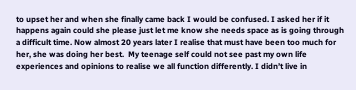to upset her and when she finally came back I would be confused. I asked her if it happens again could she please just let me know she needs space as is going through a difficult time. Now almost 20 years later I realise that must have been too much for her, she was doing her best.  My teenage self could not see past my own life experiences and opinions to realise we all function differently. I didn’t live in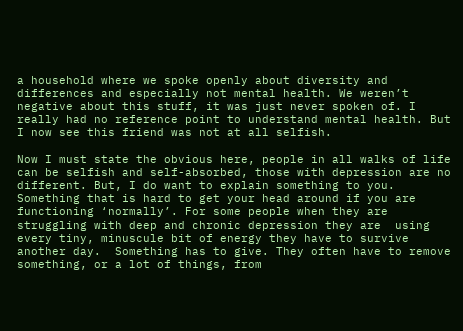a household where we spoke openly about diversity and differences and especially not mental health. We weren’t negative about this stuff, it was just never spoken of. I really had no reference point to understand mental health. But I now see this friend was not at all selfish.

Now I must state the obvious here, people in all walks of life can be selfish and self-absorbed, those with depression are no different. But, I do want to explain something to you. Something that is hard to get your head around if you are functioning ‘normally’. For some people when they are struggling with deep and chronic depression they are  using every tiny, minuscule bit of energy they have to survive another day.  Something has to give. They often have to remove something, or a lot of things, from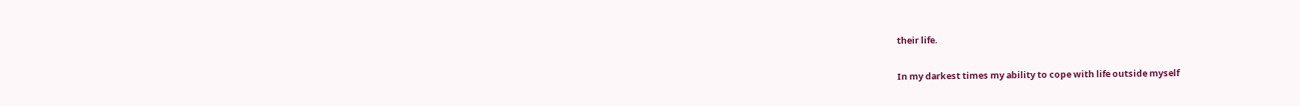their life.

In my darkest times my ability to cope with life outside myself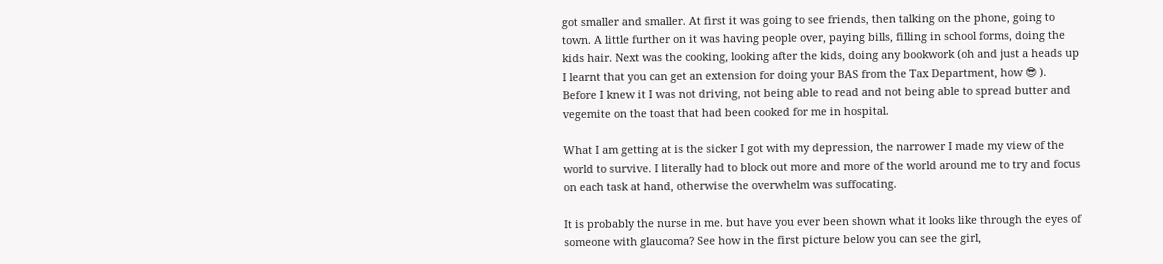got smaller and smaller. At first it was going to see friends, then talking on the phone, going to town. A little further on it was having people over, paying bills, filling in school forms, doing the kids hair. Next was the cooking, looking after the kids, doing any bookwork (oh and just a heads up I learnt that you can get an extension for doing your BAS from the Tax Department, how 😎 ). Before I knew it I was not driving, not being able to read and not being able to spread butter and vegemite on the toast that had been cooked for me in hospital.

What I am getting at is the sicker I got with my depression, the narrower I made my view of the world to survive. I literally had to block out more and more of the world around me to try and focus on each task at hand, otherwise the overwhelm was suffocating.

It is probably the nurse in me. but have you ever been shown what it looks like through the eyes of someone with glaucoma? See how in the first picture below you can see the girl,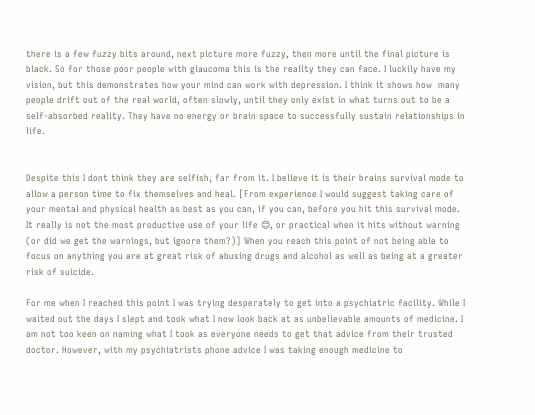there is a few fuzzy bits around, next picture more fuzzy, then more until the final picture is black. So for those poor people with glaucoma this is the reality they can face. I luckily have my vision, but this demonstrates how your mind can work with depression. I think it shows how  many people drift out of the real world, often slowly, until they only exist in what turns out to be a self-absorbed reality. They have no energy or brain space to successfully sustain relationships in life.


Despite this I dont think they are selfish, far from it. I believe it is their brains survival mode to allow a person time to fix themselves and heal. [From experience I would suggest taking care of your mental and physical health as best as you can, if you can, before you hit this survival mode. It really is not the most productive use of your life 😊, or practical when it hits without warning (or did we get the warnings, but ignore them?)] When you reach this point of not being able to focus on anything you are at great risk of abusing drugs and alcohol as well as being at a greater risk of suicide.

For me when I reached this point I was trying desperately to get into a psychiatric facility. While I waited out the days I slept and took what I now look back at as unbelievable amounts of medicine. I am not too keen on naming what I took as everyone needs to get that advice from their trusted doctor. However, with my psychiatrists phone advice I was taking enough medicine to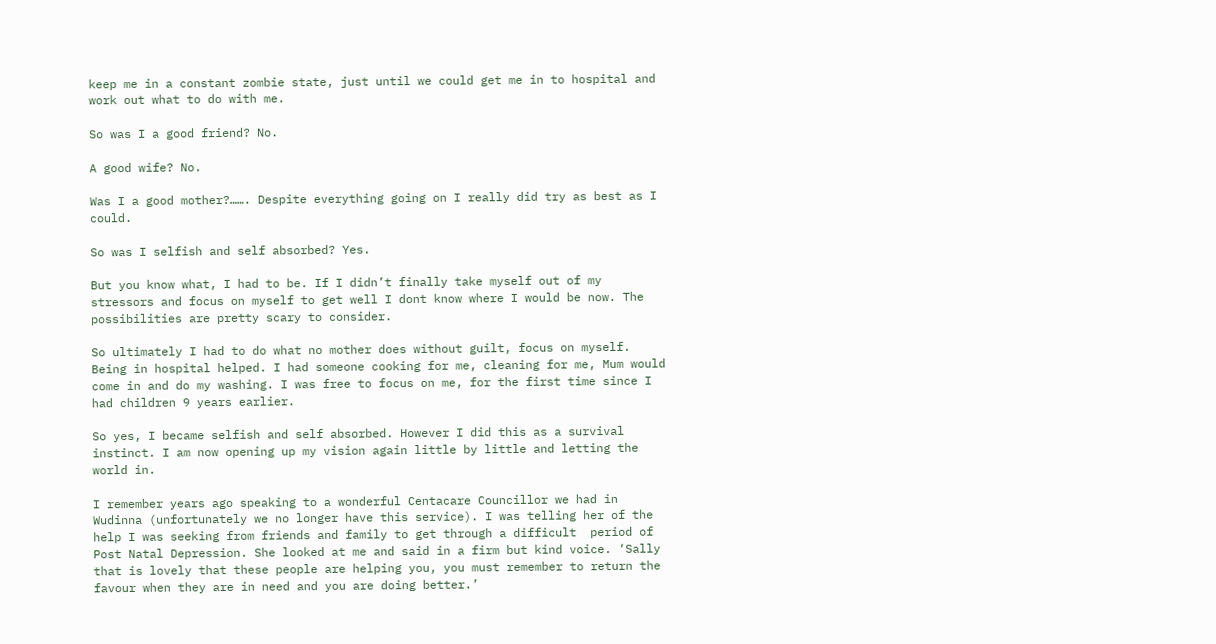keep me in a constant zombie state, just until we could get me in to hospital and work out what to do with me.

So was I a good friend? No.

A good wife? No.

Was I a good mother?……. Despite everything going on I really did try as best as I could.

So was I selfish and self absorbed? Yes.

But you know what, I had to be. If I didn’t finally take myself out of my stressors and focus on myself to get well I dont know where I would be now. The possibilities are pretty scary to consider.

So ultimately I had to do what no mother does without guilt, focus on myself. Being in hospital helped. I had someone cooking for me, cleaning for me, Mum would come in and do my washing. I was free to focus on me, for the first time since I had children 9 years earlier.

So yes, I became selfish and self absorbed. However I did this as a survival instinct. I am now opening up my vision again little by little and letting the world in.

I remember years ago speaking to a wonderful Centacare Councillor we had in Wudinna (unfortunately we no longer have this service). I was telling her of the help I was seeking from friends and family to get through a difficult  period of Post Natal Depression. She looked at me and said in a firm but kind voice. ‘Sally that is lovely that these people are helping you, you must remember to return the favour when they are in need and you are doing better.’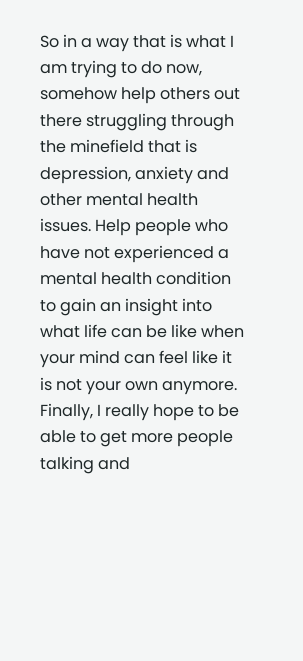So in a way that is what I am trying to do now, somehow help others out there struggling through the minefield that is depression, anxiety and other mental health issues. Help people who have not experienced a mental health condition to gain an insight into what life can be like when your mind can feel like it is not your own anymore. Finally, I really hope to be able to get more people talking and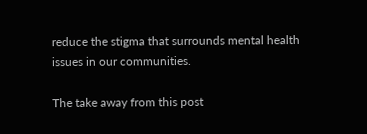reduce the stigma that surrounds mental health issues in our communities.

The take away from this post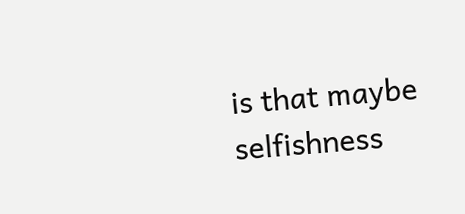is that maybe selfishness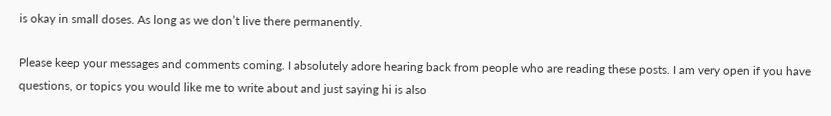is okay in small doses. As long as we don’t live there permanently.

Please keep your messages and comments coming. I absolutely adore hearing back from people who are reading these posts. I am very open if you have questions, or topics you would like me to write about and just saying hi is also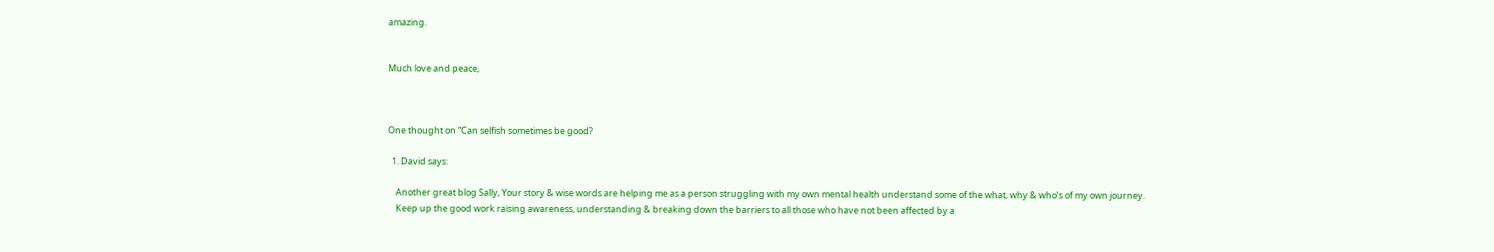amazing.


Much love and peace,



One thought on “Can selfish sometimes be good?

  1. David says:

    Another great blog Sally, Your story & wise words are helping me as a person struggling with my own mental health understand some of the what, why & who’s of my own journey.
    Keep up the good work raising awareness, understanding & breaking down the barriers to all those who have not been affected by a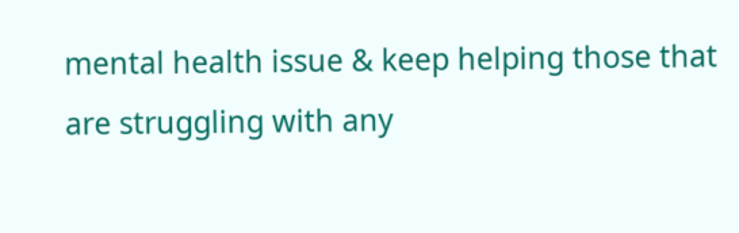mental health issue & keep helping those that are struggling with any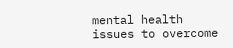mental health issues to overcome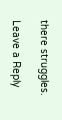there struggles.

Leave a Reply